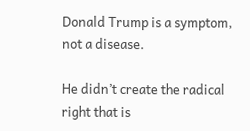Donald Trump is a symptom, not a disease.

He didn’t create the radical right that is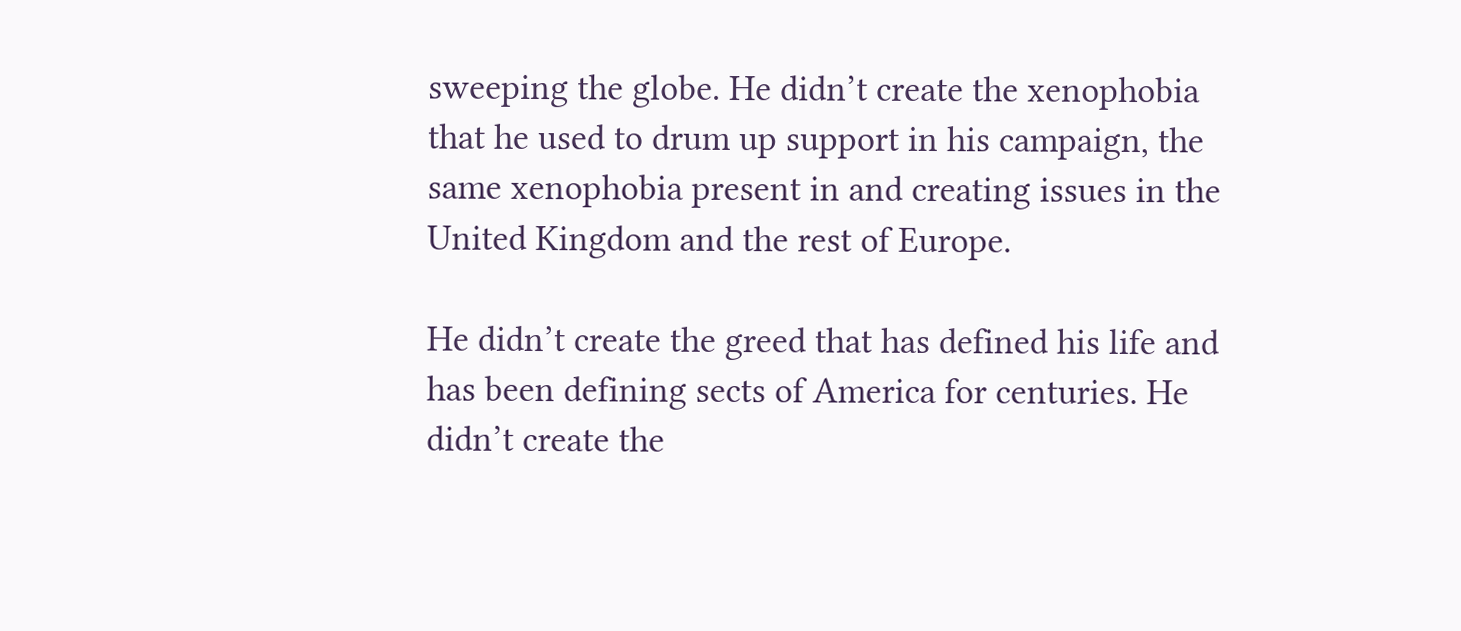sweeping the globe. He didn’t create the xenophobia that he used to drum up support in his campaign, the same xenophobia present in and creating issues in the United Kingdom and the rest of Europe.

He didn’t create the greed that has defined his life and has been defining sects of America for centuries. He didn’t create the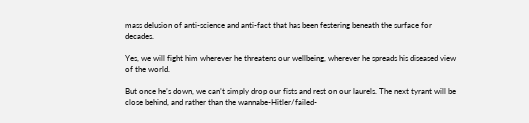mass delusion of anti-science and anti-fact that has been festering beneath the surface for decades.

Yes, we will fight him wherever he threatens our wellbeing, wherever he spreads his diseased view of the world.

But once he’s down, we can’t simply drop our fists and rest on our laurels. The next tyrant will be close behind, and rather than the wannabe-Hitler/failed-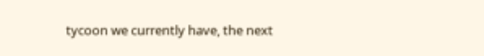tycoon we currently have, the next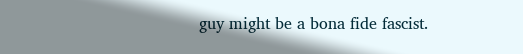guy might be a bona fide fascist.